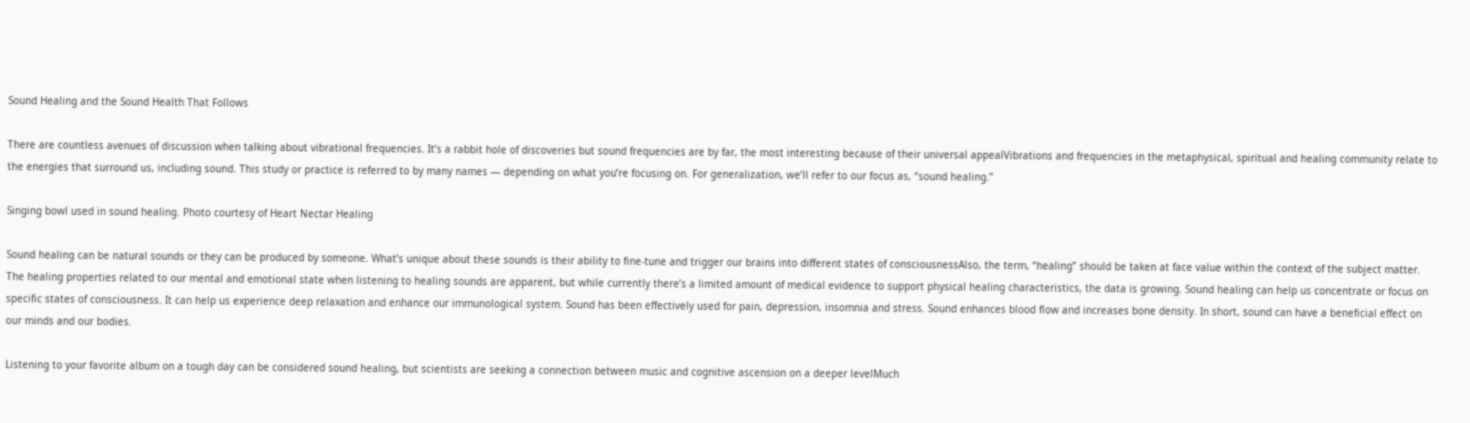Sound Healing and the Sound Health That Follows

There are countless avenues of discussion when talking about vibrational frequencies. It’s a rabbit hole of discoveries but sound frequencies are by far, the most interesting because of their universal appealVibrations and frequencies in the metaphysical, spiritual and healing community relate to the energies that surround us, including sound. This study or practice is referred to by many names — depending on what you’re focusing on. For generalization, we’ll refer to our focus as, “sound healing.”

Singing bowl used in sound healing. Photo courtesy of Heart Nectar Healing

Sound healing can be natural sounds or they can be produced by someone. What’s unique about these sounds is their ability to fine-tune and trigger our brains into different states of consciousnessAlso, the term, “healing” should be taken at face value within the context of the subject matter. The healing properties related to our mental and emotional state when listening to healing sounds are apparent, but while currently there’s a limited amount of medical evidence to support physical healing characteristics, the data is growing. Sound healing can help us concentrate or focus on specific states of consciousness. It can help us experience deep relaxation and enhance our immunological system. Sound has been effectively used for pain, depression, insomnia and stress. Sound enhances blood flow and increases bone density. In short, sound can have a beneficial effect on our minds and our bodies.

Listening to your favorite album on a tough day can be considered sound healing, but scientists are seeking a connection between music and cognitive ascension on a deeper levelMuch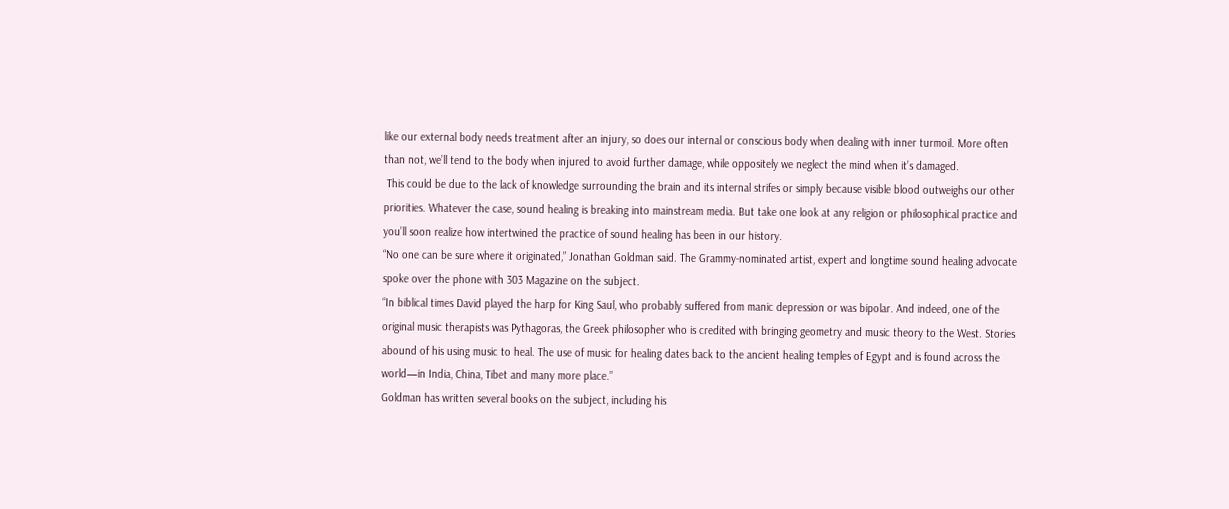like our external body needs treatment after an injury, so does our internal or conscious body when dealing with inner turmoil. More often than not, we’ll tend to the body when injured to avoid further damage, while oppositely we neglect the mind when it’s damaged.
 This could be due to the lack of knowledge surrounding the brain and its internal strifes or simply because visible blood outweighs our other priorities. Whatever the case, sound healing is breaking into mainstream media. But take one look at any religion or philosophical practice and you’ll soon realize how intertwined the practice of sound healing has been in our history.
“No one can be sure where it originated,” Jonathan Goldman said. The Grammy-nominated artist, expert and longtime sound healing advocate spoke over the phone with 303 Magazine on the subject.
“In biblical times David played the harp for King Saul, who probably suffered from manic depression or was bipolar. And indeed, one of the original music therapists was Pythagoras, the Greek philosopher who is credited with bringing geometry and music theory to the West. Stories abound of his using music to heal. The use of music for healing dates back to the ancient healing temples of Egypt and is found across the world—in India, China, Tibet and many more place.”
Goldman has written several books on the subject, including his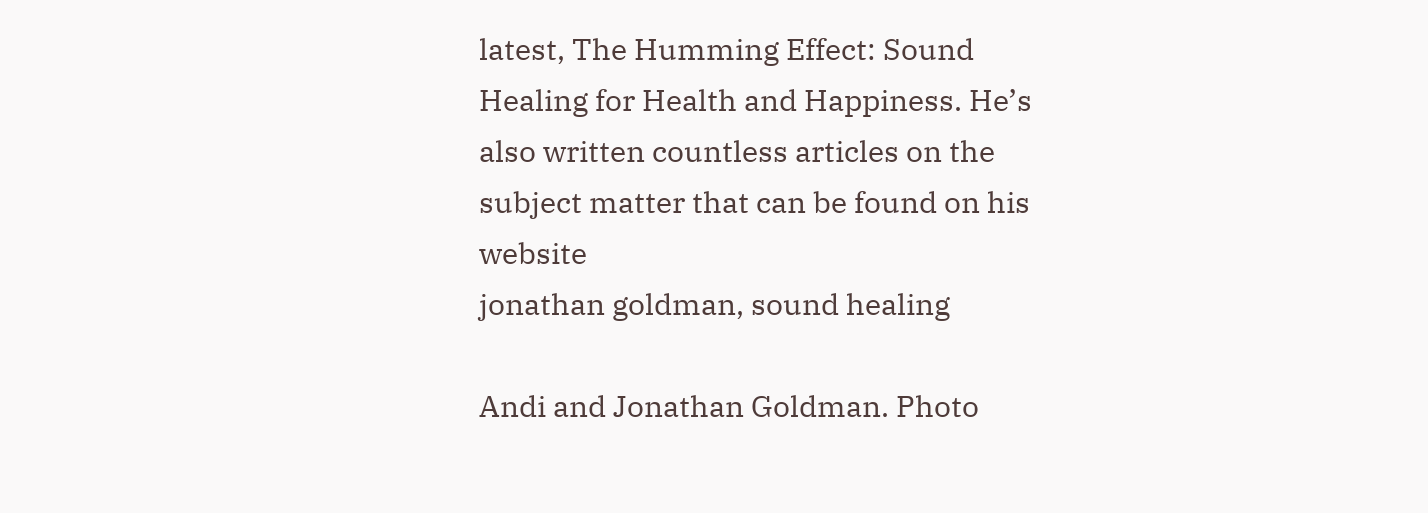latest, The Humming Effect: Sound Healing for Health and Happiness. He’s also written countless articles on the subject matter that can be found on his website
jonathan goldman, sound healing

Andi and Jonathan Goldman. Photo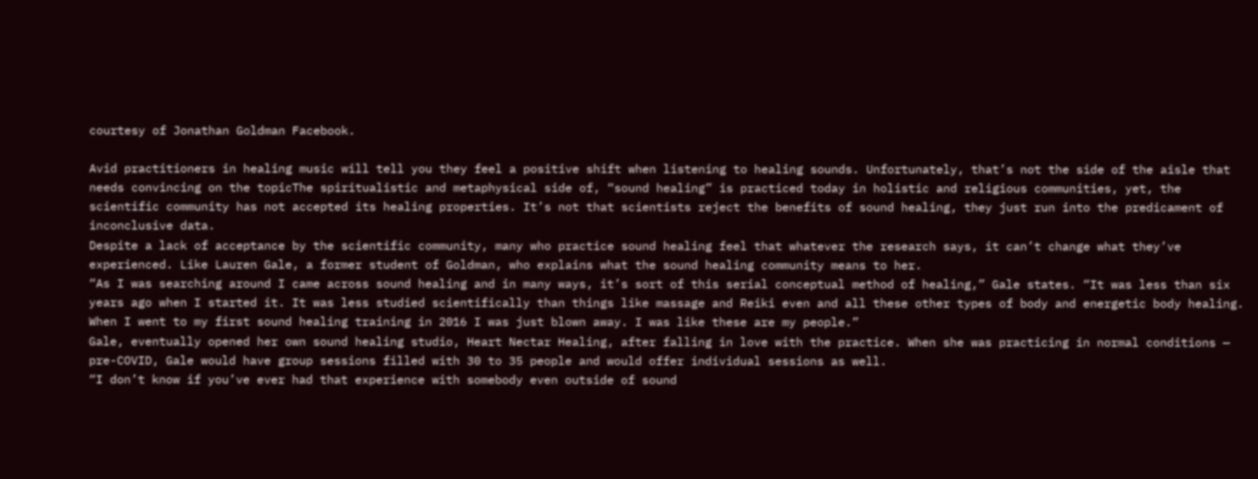courtesy of Jonathan Goldman Facebook.

Avid practitioners in healing music will tell you they feel a positive shift when listening to healing sounds. Unfortunately, that’s not the side of the aisle that needs convincing on the topicThe spiritualistic and metaphysical side of, “sound healing” is practiced today in holistic and religious communities, yet, the scientific community has not accepted its healing properties. It’s not that scientists reject the benefits of sound healing, they just run into the predicament of inconclusive data.
Despite a lack of acceptance by the scientific community, many who practice sound healing feel that whatever the research says, it can’t change what they’ve experienced. Like Lauren Gale, a former student of Goldman, who explains what the sound healing community means to her.
“As I was searching around I came across sound healing and in many ways, it’s sort of this serial conceptual method of healing,” Gale states. “It was less than six years ago when I started it. It was less studied scientifically than things like massage and Reiki even and all these other types of body and energetic body healing. When I went to my first sound healing training in 2016 I was just blown away. I was like these are my people.”
Gale, eventually opened her own sound healing studio, Heart Nectar Healing, after falling in love with the practice. When she was practicing in normal conditions — pre-COVID, Gale would have group sessions filled with 30 to 35 people and would offer individual sessions as well.
“I don’t know if you’ve ever had that experience with somebody even outside of sound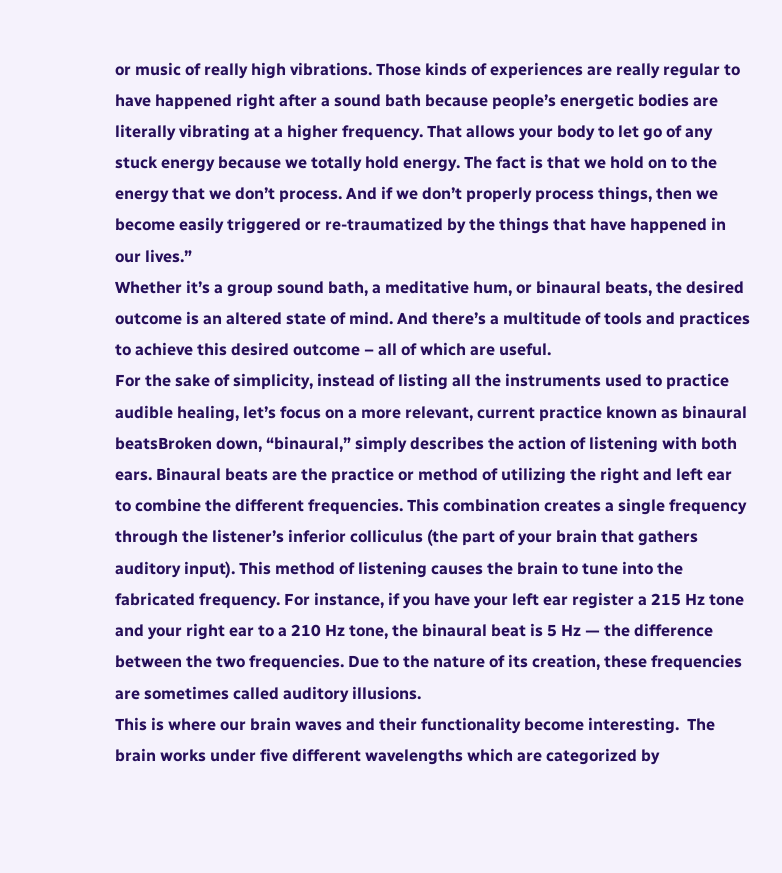or music of really high vibrations. Those kinds of experiences are really regular to have happened right after a sound bath because people’s energetic bodies are literally vibrating at a higher frequency. That allows your body to let go of any stuck energy because we totally hold energy. The fact is that we hold on to the energy that we don’t process. And if we don’t properly process things, then we become easily triggered or re-traumatized by the things that have happened in our lives.”
Whether it’s a group sound bath, a meditative hum, or binaural beats, the desired outcome is an altered state of mind. And there’s a multitude of tools and practices to achieve this desired outcome – all of which are useful.
For the sake of simplicity, instead of listing all the instruments used to practice audible healing, let’s focus on a more relevant, current practice known as binaural beatsBroken down, “binaural,” simply describes the action of listening with both ears. Binaural beats are the practice or method of utilizing the right and left ear to combine the different frequencies. This combination creates a single frequency through the listener’s inferior colliculus (the part of your brain that gathers auditory input). This method of listening causes the brain to tune into the fabricated frequency. For instance, if you have your left ear register a 215 Hz tone and your right ear to a 210 Hz tone, the binaural beat is 5 Hz — the difference between the two frequencies. Due to the nature of its creation, these frequencies are sometimes called auditory illusions.
This is where our brain waves and their functionality become interesting.  The brain works under five different wavelengths which are categorized by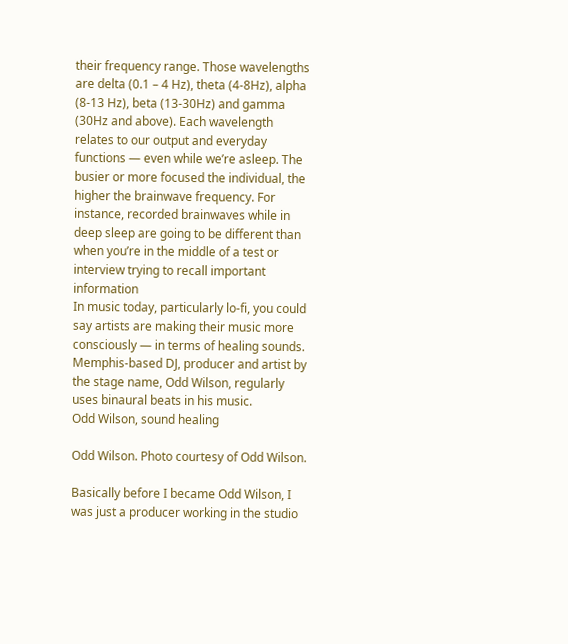their frequency range. Those wavelengths are delta (0.1 – 4 Hz), theta (4-8Hz), alpha (8-13 Hz), beta (13-30Hz) and gamma (30Hz and above). Each wavelength relates to our output and everyday functions — even while we’re asleep. The busier or more focused the individual, the higher the brainwave frequency. For instance, recorded brainwaves while in deep sleep are going to be different than when you’re in the middle of a test or interview trying to recall important information
In music today, particularly lo-fi, you could say artists are making their music more consciously — in terms of healing sounds. Memphis-based DJ, producer and artist by the stage name, Odd Wilson, regularly uses binaural beats in his music.
Odd Wilson, sound healing

Odd Wilson. Photo courtesy of Odd Wilson.

Basically before I became Odd Wilson, I was just a producer working in the studio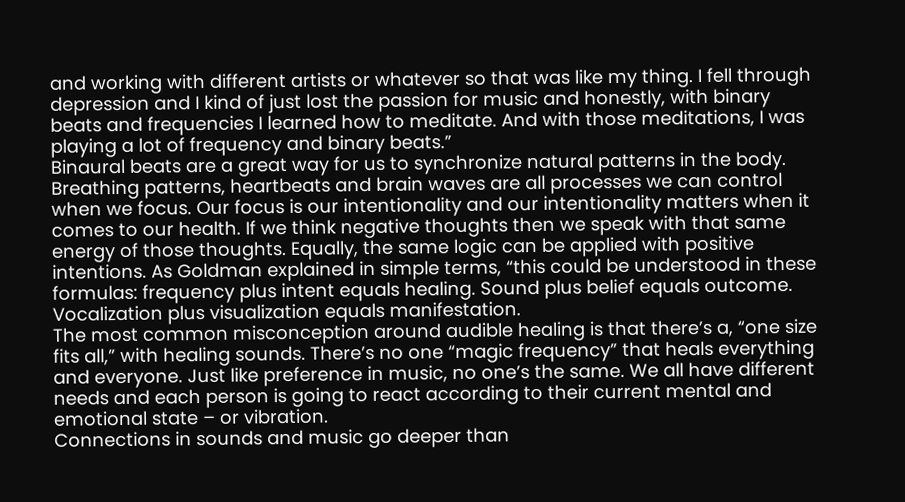and working with different artists or whatever so that was like my thing. I fell through depression and I kind of just lost the passion for music and honestly, with binary beats and frequencies I learned how to meditate. And with those meditations, I was playing a lot of frequency and binary beats.”
Binaural beats are a great way for us to synchronize natural patterns in the body. Breathing patterns, heartbeats and brain waves are all processes we can control when we focus. Our focus is our intentionality and our intentionality matters when it comes to our health. If we think negative thoughts then we speak with that same energy of those thoughts. Equally, the same logic can be applied with positive intentions. As Goldman explained in simple terms, “this could be understood in these formulas: frequency plus intent equals healing. Sound plus belief equals outcome. Vocalization plus visualization equals manifestation.
The most common misconception around audible healing is that there’s a, “one size fits all,” with healing sounds. There’s no one “magic frequency” that heals everything and everyone. Just like preference in music, no one’s the same. We all have different needs and each person is going to react according to their current mental and emotional state – or vibration.
Connections in sounds and music go deeper than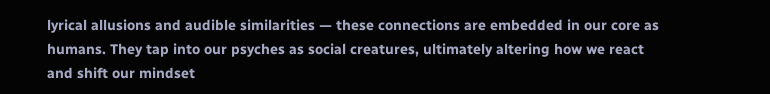lyrical allusions and audible similarities — these connections are embedded in our core as humans. They tap into our psyches as social creatures, ultimately altering how we react and shift our mindset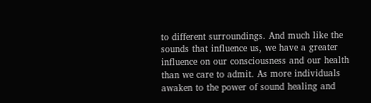to different surroundings. And much like the sounds that influence us, we have a greater influence on our consciousness and our health than we care to admit. As more individuals awaken to the power of sound healing and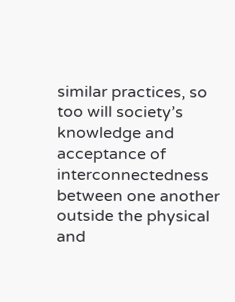similar practices, so too will society’s knowledge and acceptance of interconnectedness between one another outside the physical and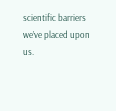scientific barriers we’ve placed upon us.